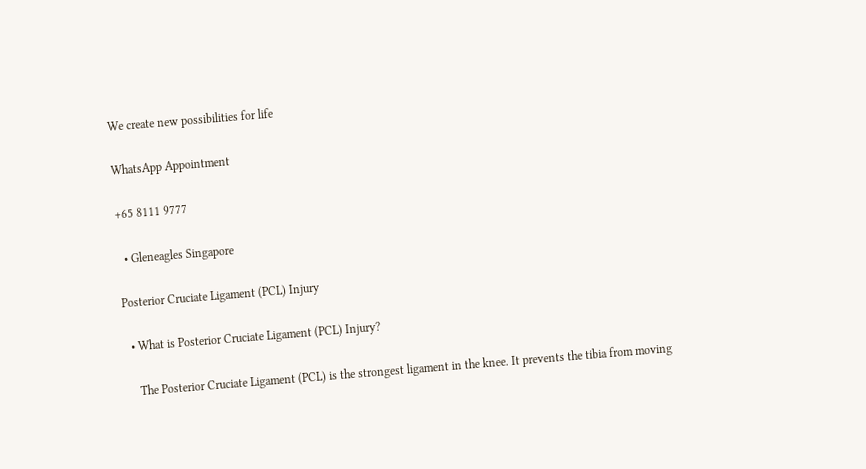We create new possibilities for life

WhatsApp Appointment

+65 8111 9777

  • Gleneagles Singapore

Posterior Cruciate Ligament (PCL) Injury

  • What is Posterior Cruciate Ligament (PCL) Injury?

    The Posterior Cruciate Ligament (PCL) is the strongest ligament in the knee. It prevents the tibia from moving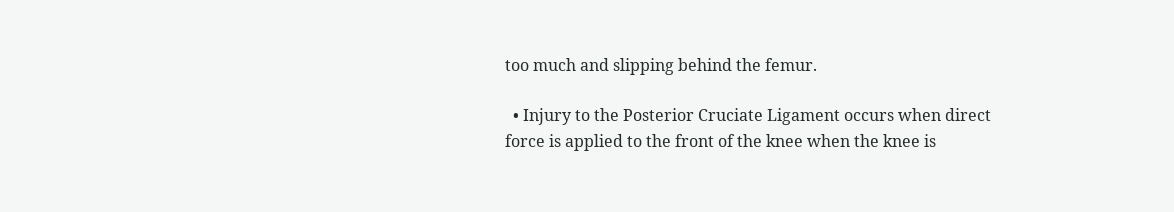too much and slipping behind the femur.

  • Injury to the Posterior Cruciate Ligament occurs when direct force is applied to the front of the knee when the knee is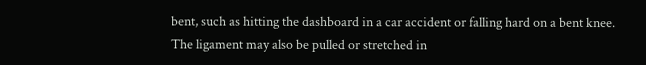bent, such as hitting the dashboard in a car accident or falling hard on a bent knee. The ligament may also be pulled or stretched in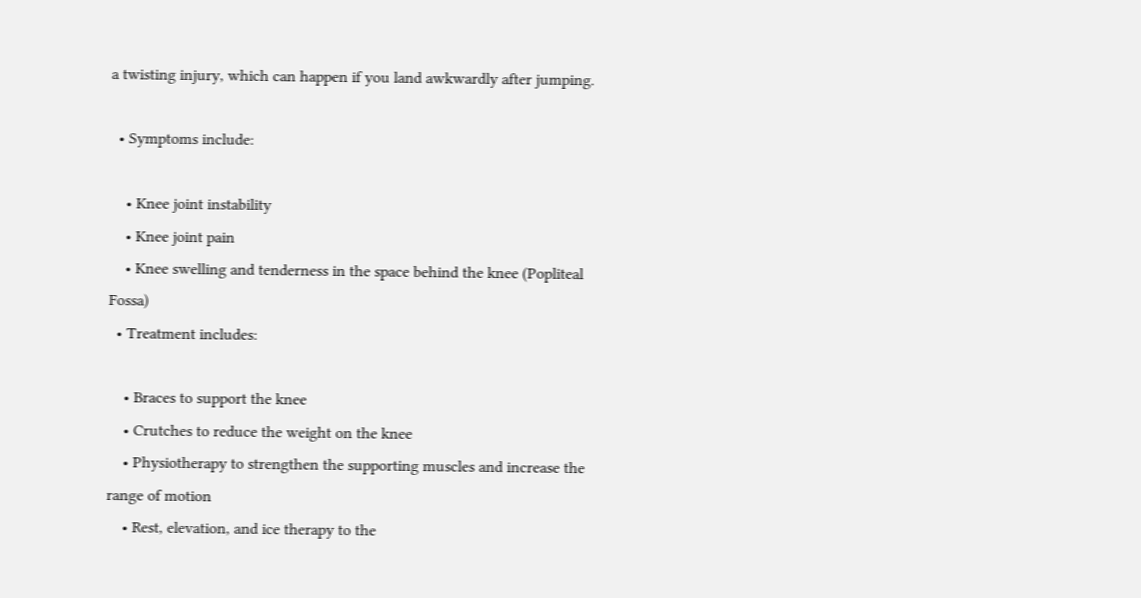a twisting injury, which can happen if you land awkwardly after jumping.

  • Symptoms include:

    • Knee joint instability
    • Knee joint pain
    • Knee swelling and tenderness in the space behind the knee (Popliteal Fossa)
  • Treatment includes:

    • Braces to support the knee
    • Crutches to reduce the weight on the knee
    • Physiotherapy to strengthen the supporting muscles and increase the range of motion
    • Rest, elevation, and ice therapy to the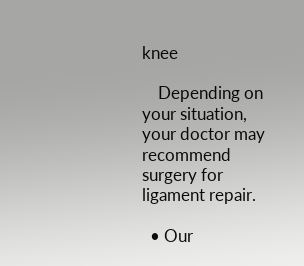knee

    Depending on your situation, your doctor may recommend surgery for ligament repair.

  • Our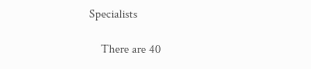Specialists

    There are 40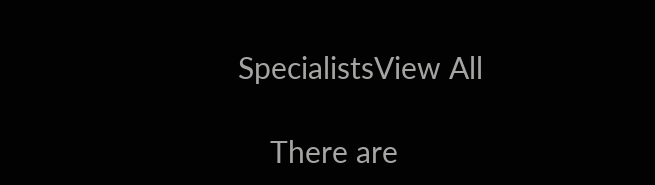SpecialistsView All

    There are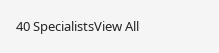40 SpecialistsView All